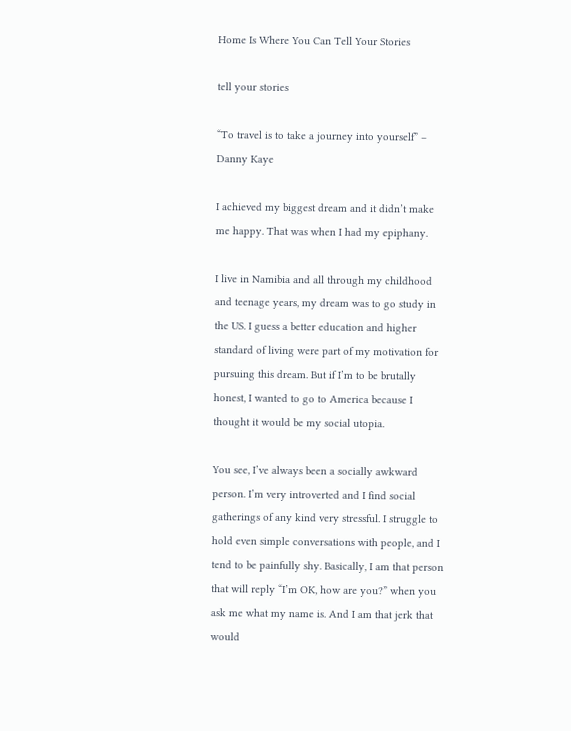Home Is Where You Can Tell Your Stories

tell your stories

“To travel is to take a journey into yourself” – Danny Kaye

I achieved my biggest dream and it didn’t make me happy. That was when I had my epiphany.

I live in Namibia and all through my childhood and teenage years, my dream was to go study in the US. I guess a better education and higher standard of living were part of my motivation for pursuing this dream. But if I’m to be brutally honest, I wanted to go to America because I thought it would be my social utopia.

You see, I’ve always been a socially awkward person. I’m very introverted and I find social gatherings of any kind very stressful. I struggle to hold even simple conversations with people, and I tend to be painfully shy. Basically, I am that person that will reply “I’m OK, how are you?” when you ask me what my name is. And I am that jerk that would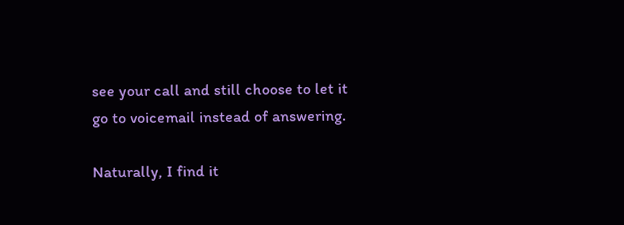see your call and still choose to let it go to voicemail instead of answering.

Naturally, I find it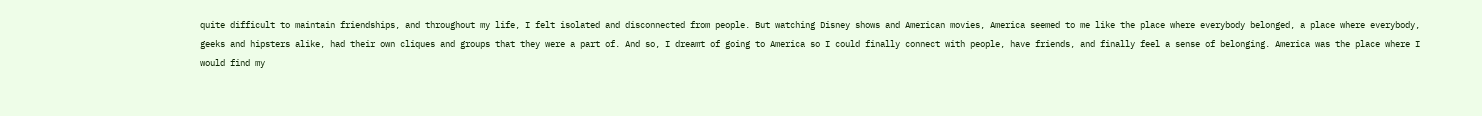quite difficult to maintain friendships, and throughout my life, I felt isolated and disconnected from people. But watching Disney shows and American movies, America seemed to me like the place where everybody belonged, a place where everybody, geeks and hipsters alike, had their own cliques and groups that they were a part of. And so, I dreamt of going to America so I could finally connect with people, have friends, and finally feel a sense of belonging. America was the place where I would find my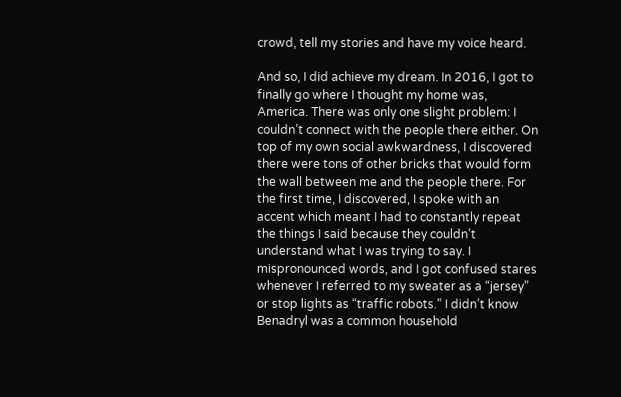crowd, tell my stories and have my voice heard.

And so, I did achieve my dream. In 2016, I got to finally go where I thought my home was, America. There was only one slight problem: I couldn’t connect with the people there either. On top of my own social awkwardness, I discovered there were tons of other bricks that would form the wall between me and the people there. For the first time, I discovered, I spoke with an accent which meant I had to constantly repeat the things I said because they couldn’t understand what I was trying to say. I mispronounced words, and I got confused stares whenever I referred to my sweater as a “jersey” or stop lights as “traffic robots.” I didn’t know Benadryl was a common household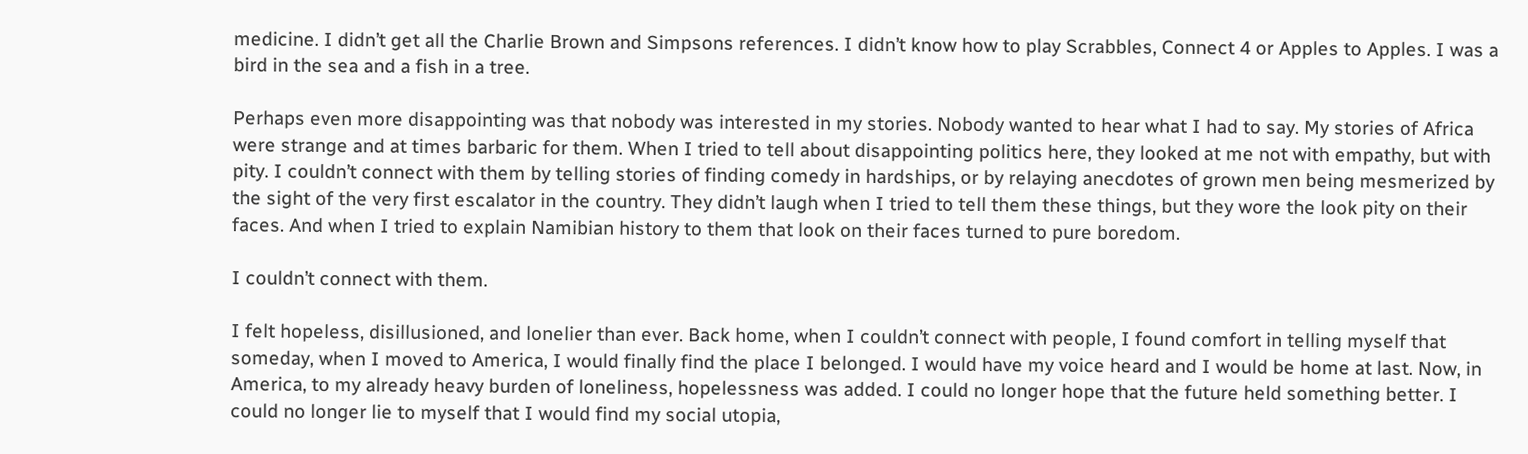medicine. I didn’t get all the Charlie Brown and Simpsons references. I didn’t know how to play Scrabbles, Connect 4 or Apples to Apples. I was a bird in the sea and a fish in a tree.

Perhaps even more disappointing was that nobody was interested in my stories. Nobody wanted to hear what I had to say. My stories of Africa were strange and at times barbaric for them. When I tried to tell about disappointing politics here, they looked at me not with empathy, but with pity. I couldn’t connect with them by telling stories of finding comedy in hardships, or by relaying anecdotes of grown men being mesmerized by the sight of the very first escalator in the country. They didn’t laugh when I tried to tell them these things, but they wore the look pity on their faces. And when I tried to explain Namibian history to them that look on their faces turned to pure boredom.

I couldn’t connect with them.

I felt hopeless, disillusioned, and lonelier than ever. Back home, when I couldn’t connect with people, I found comfort in telling myself that someday, when I moved to America, I would finally find the place I belonged. I would have my voice heard and I would be home at last. Now, in America, to my already heavy burden of loneliness, hopelessness was added. I could no longer hope that the future held something better. I could no longer lie to myself that I would find my social utopia,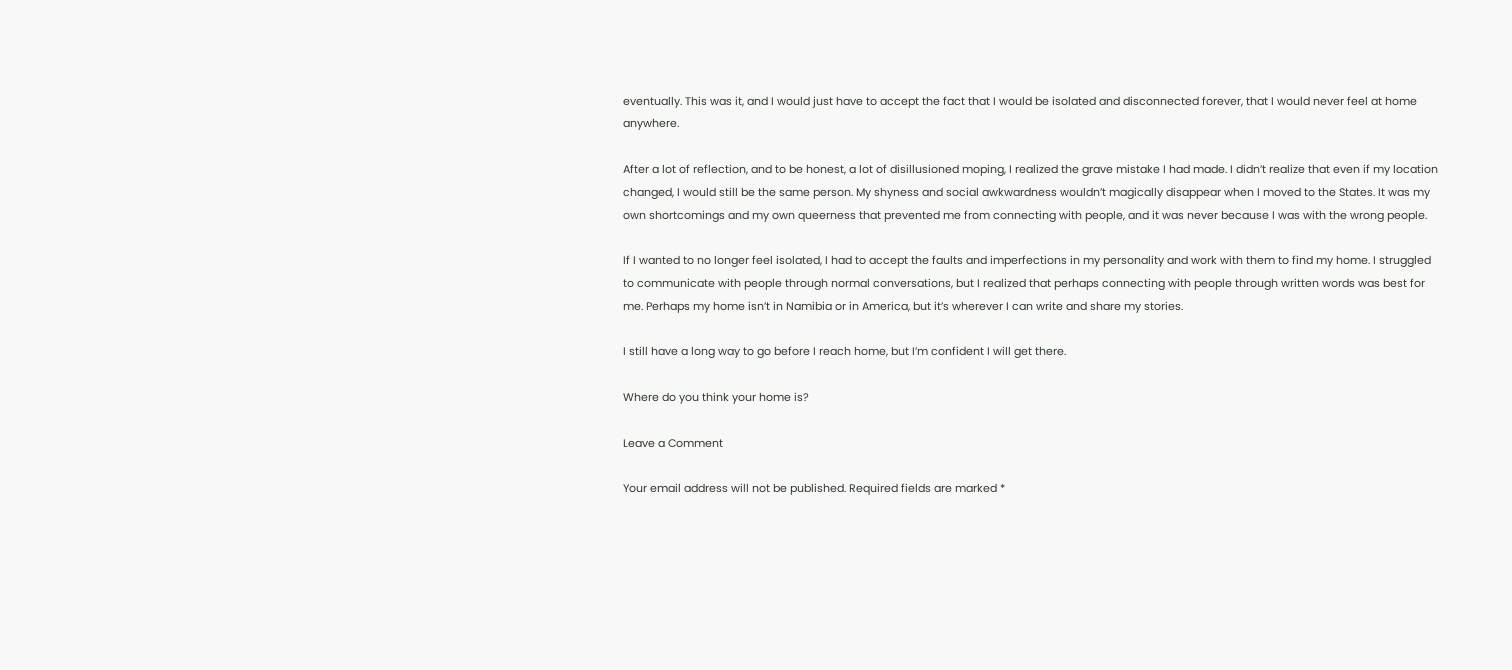eventually. This was it, and I would just have to accept the fact that I would be isolated and disconnected forever, that I would never feel at home anywhere.

After a lot of reflection, and to be honest, a lot of disillusioned moping, I realized the grave mistake I had made. I didn’t realize that even if my location changed, I would still be the same person. My shyness and social awkwardness wouldn’t magically disappear when I moved to the States. It was my own shortcomings and my own queerness that prevented me from connecting with people, and it was never because I was with the wrong people.

If I wanted to no longer feel isolated, I had to accept the faults and imperfections in my personality and work with them to find my home. I struggled to communicate with people through normal conversations, but I realized that perhaps connecting with people through written words was best for me. Perhaps my home isn’t in Namibia or in America, but it’s wherever I can write and share my stories.

I still have a long way to go before I reach home, but I’m confident I will get there.

Where do you think your home is?

Leave a Comment

Your email address will not be published. Required fields are marked *